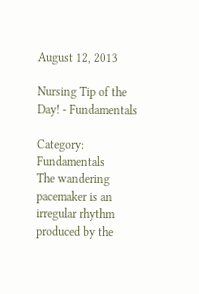August 12, 2013

Nursing Tip of the Day! - Fundamentals

Category: Fundamentals
The wandering pacemaker is an irregular rhythm produced by the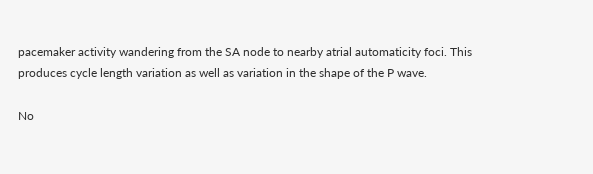pacemaker activity wandering from the SA node to nearby atrial automaticity foci. This produces cycle length variation as well as variation in the shape of the P wave.

No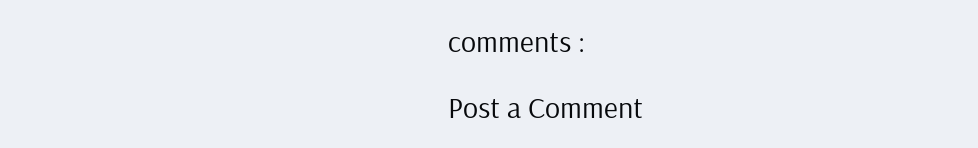comments :

Post a Comment